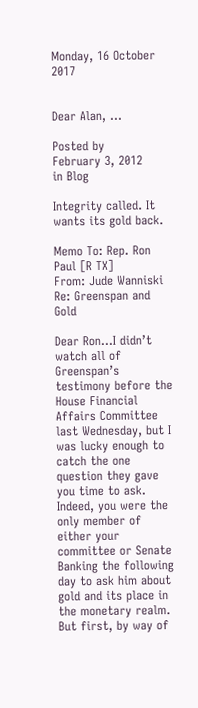Monday, 16 October 2017


Dear Alan, …

Posted by
February 3, 2012
in Blog

Integrity called. It wants its gold back.

Memo To: Rep. Ron Paul [R TX]
From: Jude Wanniski
Re: Greenspan and Gold

Dear Ron…I didn’t watch all of Greenspan’s testimony before the House Financial Affairs Committee last Wednesday, but I was lucky enough to catch the one question they gave you time to ask. Indeed, you were the only member of either your committee or Senate Banking the following day to ask him about gold and its place in the monetary realm. But first, by way of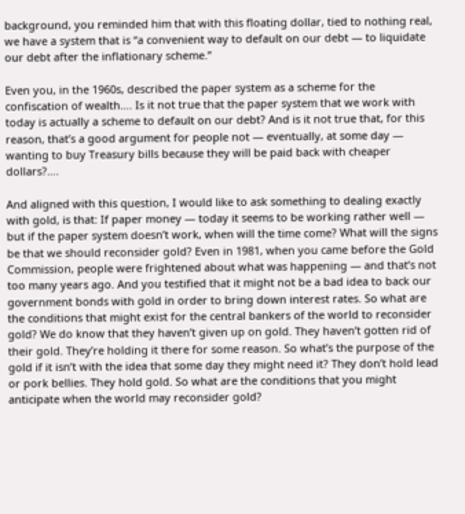background, you reminded him that with this floating dollar, tied to nothing real, we have a system that is “a convenient way to default on our debt — to liquidate our debt after the inflationary scheme.”

Even you, in the 1960s, described the paper system as a scheme for the confiscation of wealth…. Is it not true that the paper system that we work with today is actually a scheme to default on our debt? And is it not true that, for this reason, that’s a good argument for people not — eventually, at some day — wanting to buy Treasury bills because they will be paid back with cheaper dollars?….

And aligned with this question, I would like to ask something to dealing exactly with gold, is that: If paper money — today it seems to be working rather well — but if the paper system doesn’t work, when will the time come? What will the signs be that we should reconsider gold? Even in 1981, when you came before the Gold Commission, people were frightened about what was happening — and that’s not too many years ago. And you testified that it might not be a bad idea to back our government bonds with gold in order to bring down interest rates. So what are the conditions that might exist for the central bankers of the world to reconsider gold? We do know that they haven’t given up on gold. They haven’t gotten rid of their gold. They’re holding it there for some reason. So what’s the purpose of the gold if it isn’t with the idea that some day they might need it? They don’t hold lead or pork bellies. They hold gold. So what are the conditions that you might anticipate when the world may reconsider gold?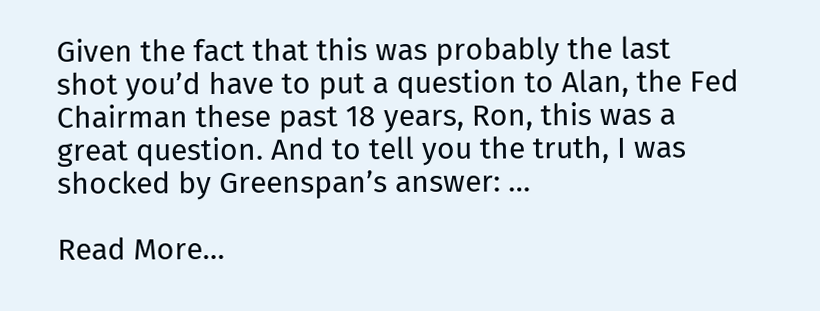Given the fact that this was probably the last shot you’d have to put a question to Alan, the Fed Chairman these past 18 years, Ron, this was a great question. And to tell you the truth, I was shocked by Greenspan’s answer: …

Read More…